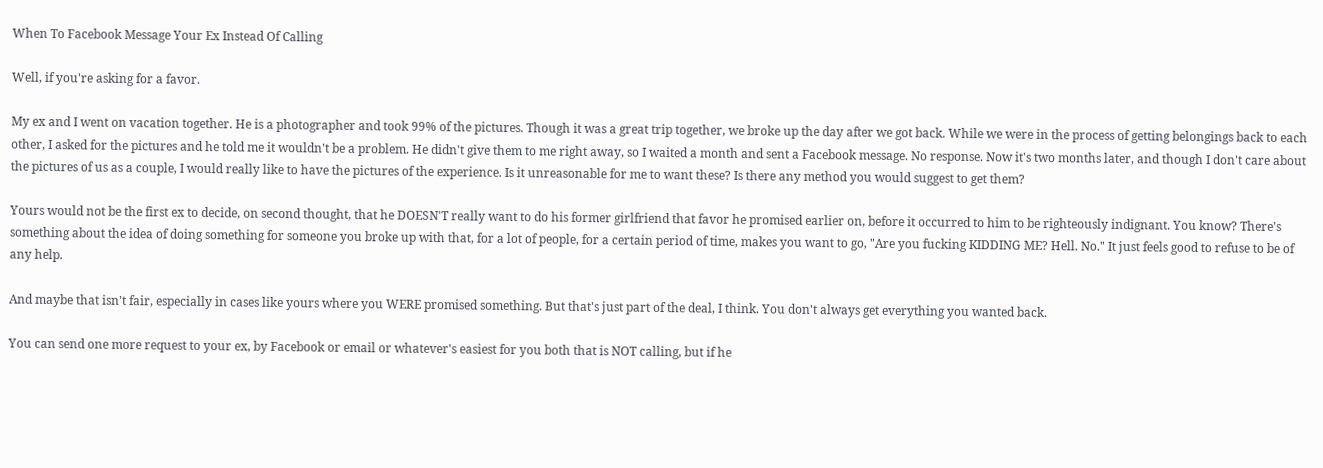When To Facebook Message Your Ex Instead Of Calling

Well, if you're asking for a favor.

My ex and I went on vacation together. He is a photographer and took 99% of the pictures. Though it was a great trip together, we broke up the day after we got back. While we were in the process of getting belongings back to each other, I asked for the pictures and he told me it wouldn't be a problem. He didn't give them to me right away, so I waited a month and sent a Facebook message. No response. Now it's two months later, and though I don't care about the pictures of us as a couple, I would really like to have the pictures of the experience. Is it unreasonable for me to want these? Is there any method you would suggest to get them?

Yours would not be the first ex to decide, on second thought, that he DOESN'T really want to do his former girlfriend that favor he promised earlier on, before it occurred to him to be righteously indignant. You know? There's something about the idea of doing something for someone you broke up with that, for a lot of people, for a certain period of time, makes you want to go, "Are you fucking KIDDING ME? Hell. No." It just feels good to refuse to be of any help.

And maybe that isn't fair, especially in cases like yours where you WERE promised something. But that's just part of the deal, I think. You don't always get everything you wanted back.

You can send one more request to your ex, by Facebook or email or whatever's easiest for you both that is NOT calling, but if he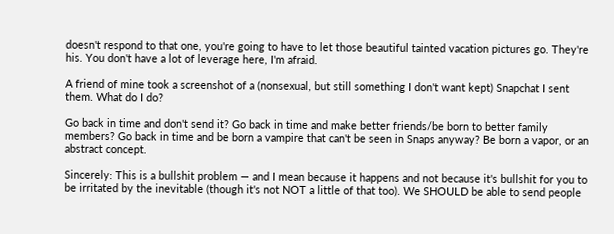doesn't respond to that one, you're going to have to let those beautiful tainted vacation pictures go. They're his. You don't have a lot of leverage here, I'm afraid.

A friend of mine took a screenshot of a (nonsexual, but still something I don't want kept) Snapchat I sent them. What do I do?

Go back in time and don't send it? Go back in time and make better friends/be born to better family members? Go back in time and be born a vampire that can't be seen in Snaps anyway? Be born a vapor, or an abstract concept.

Sincerely: This is a bullshit problem — and I mean because it happens and not because it's bullshit for you to be irritated by the inevitable (though it's not NOT a little of that too). We SHOULD be able to send people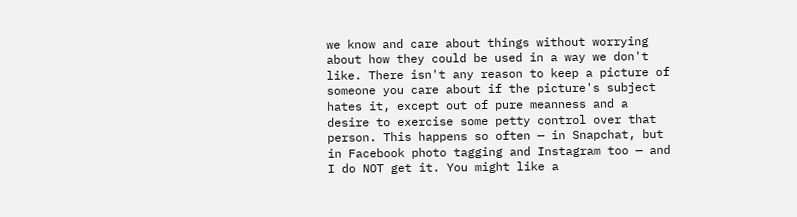we know and care about things without worrying about how they could be used in a way we don't like. There isn't any reason to keep a picture of someone you care about if the picture's subject hates it, except out of pure meanness and a desire to exercise some petty control over that person. This happens so often — in Snapchat, but in Facebook photo tagging and Instagram too — and I do NOT get it. You might like a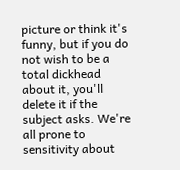picture or think it's funny, but if you do not wish to be a total dickhead about it, you'll delete it if the subject asks. We're all prone to sensitivity about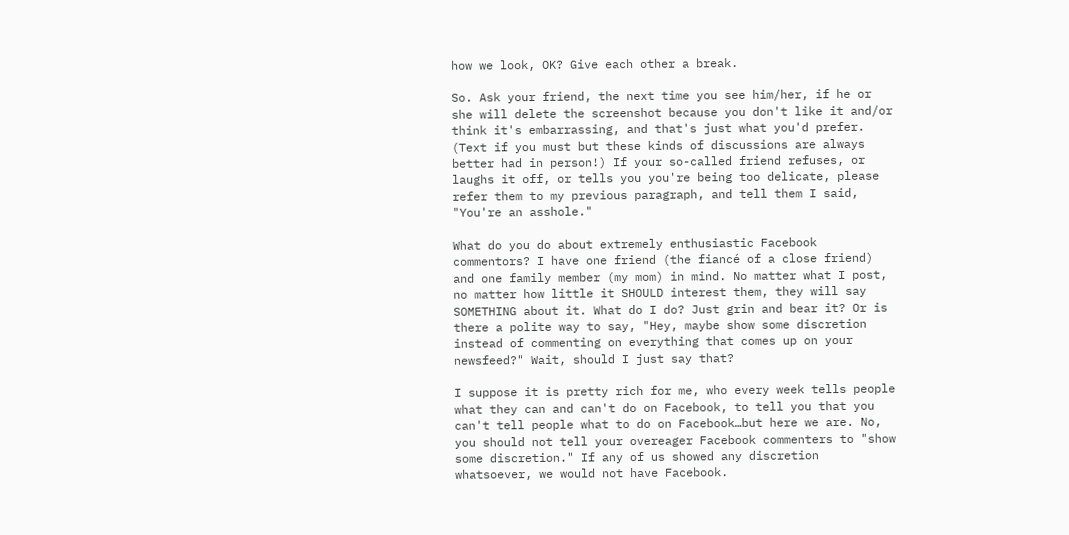how we look, OK? Give each other a break.

So. Ask your friend, the next time you see him/her, if he or she will delete the screenshot because you don't like it and/or think it's embarrassing, and that's just what you'd prefer. (Text if you must but these kinds of discussions are always better had in person!) If your so-called friend refuses, or laughs it off, or tells you you're being too delicate, please refer them to my previous paragraph, and tell them I said, "You're an asshole."

What do you do about extremely enthusiastic Facebook commentors? I have one friend (the fiancé of a close friend) and one family member (my mom) in mind. No matter what I post, no matter how little it SHOULD interest them, they will say SOMETHING about it. What do I do? Just grin and bear it? Or is there a polite way to say, "Hey, maybe show some discretion instead of commenting on everything that comes up on your newsfeed?" Wait, should I just say that?

I suppose it is pretty rich for me, who every week tells people what they can and can't do on Facebook, to tell you that you can't tell people what to do on Facebook…but here we are. No, you should not tell your overeager Facebook commenters to "show some discretion." If any of us showed any discretion whatsoever, we would not have Facebook.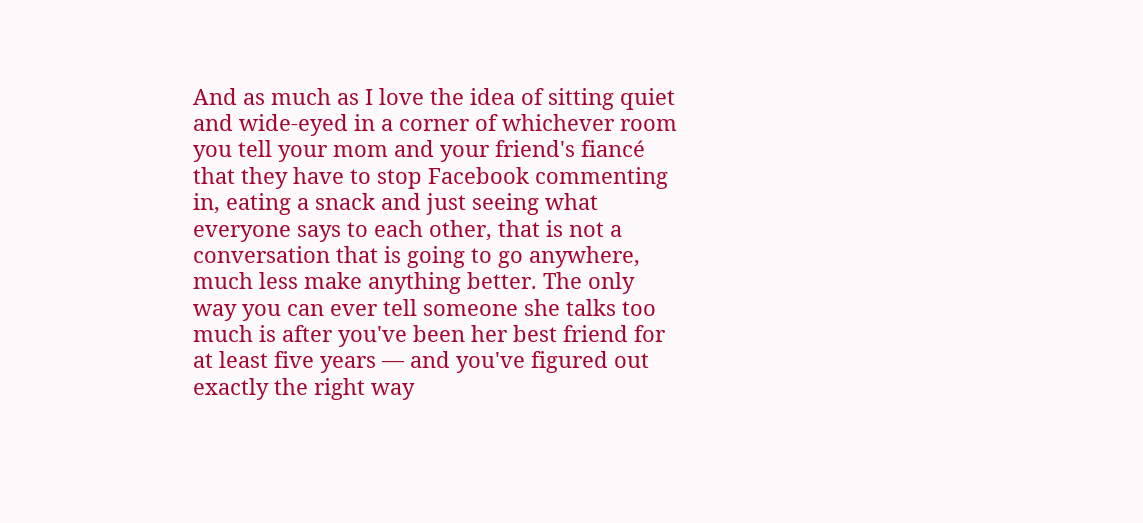And as much as I love the idea of sitting quiet and wide-eyed in a corner of whichever room you tell your mom and your friend's fiancé that they have to stop Facebook commenting in, eating a snack and just seeing what everyone says to each other, that is not a conversation that is going to go anywhere, much less make anything better. The only way you can ever tell someone she talks too much is after you've been her best friend for at least five years — and you've figured out exactly the right way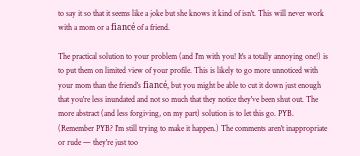to say it so that it seems like a joke but she knows it kind of isn't. This will never work with a mom or a fiancé of a friend.

The practical solution to your problem (and I'm with you! It's a totally annoying one!) is to put them on limited view of your profile. This is likely to go more unnoticed with your mom than the friend's fiancé, but you might be able to cut it down just enough that you're less inundated and not so much that they notice they've been shut out. The more abstract (and less forgiving, on my part) solution is to let this go. PYB. (Remember PYB? I'm still trying to make it happen.) The comments aren't inappropriate or rude — they're just too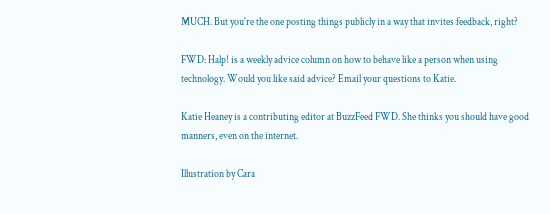MUCH. But you're the one posting things publicly in a way that invites feedback, right?

FWD: Halp! is a weekly advice column on how to behave like a person when using technology. Would you like said advice? Email your questions to Katie.

Katie Heaney is a contributing editor at BuzzFeed FWD. She thinks you should have good manners, even on the internet.

Illustration by Cara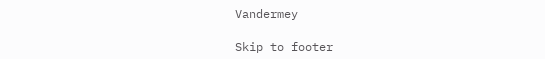Vandermey

Skip to footer